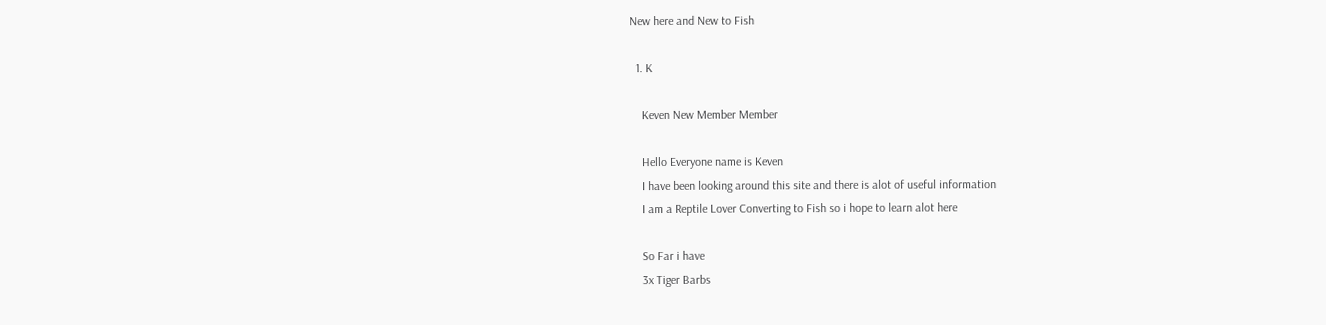New here and New to Fish

  1. K

    Keven New Member Member

    Hello Everyone name is Keven
    I have been looking around this site and there is alot of useful information
    I am a Reptile Lover Converting to Fish so i hope to learn alot here

    So Far i have
    3x Tiger Barbs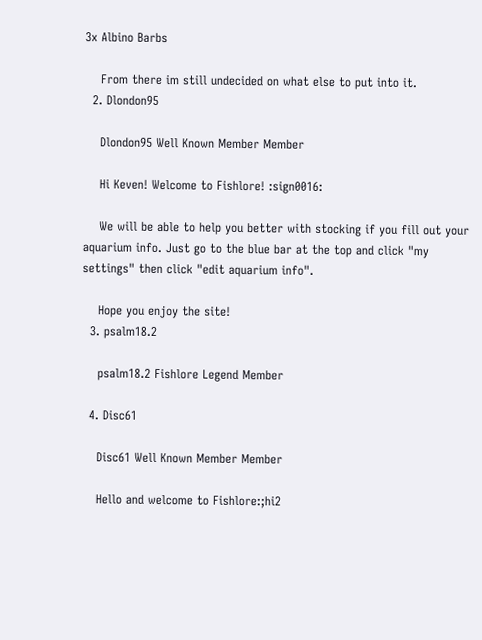3x Albino Barbs

    From there im still undecided on what else to put into it.
  2. Dlondon95

    Dlondon95 Well Known Member Member

    Hi Keven! Welcome to Fishlore! :sign0016:

    We will be able to help you better with stocking if you fill out your aquarium info. Just go to the blue bar at the top and click "my settings" then click "edit aquarium info".

    Hope you enjoy the site!
  3. psalm18.2

    psalm18.2 Fishlore Legend Member

  4. Disc61

    Disc61 Well Known Member Member

    Hello and welcome to Fishlore:;hi2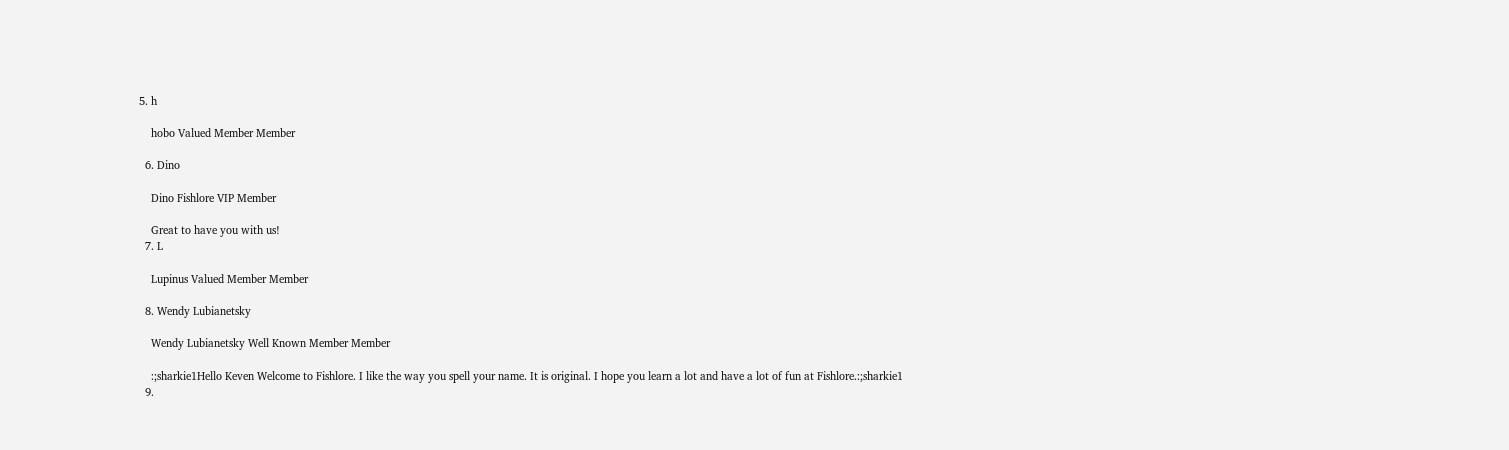5. h

    hobo Valued Member Member

  6. Dino

    Dino Fishlore VIP Member

    Great to have you with us!
  7. L

    Lupinus Valued Member Member

  8. Wendy Lubianetsky

    Wendy Lubianetsky Well Known Member Member

    :;sharkie1Hello Keven Welcome to Fishlore. I like the way you spell your name. It is original. I hope you learn a lot and have a lot of fun at Fishlore.:;sharkie1
  9.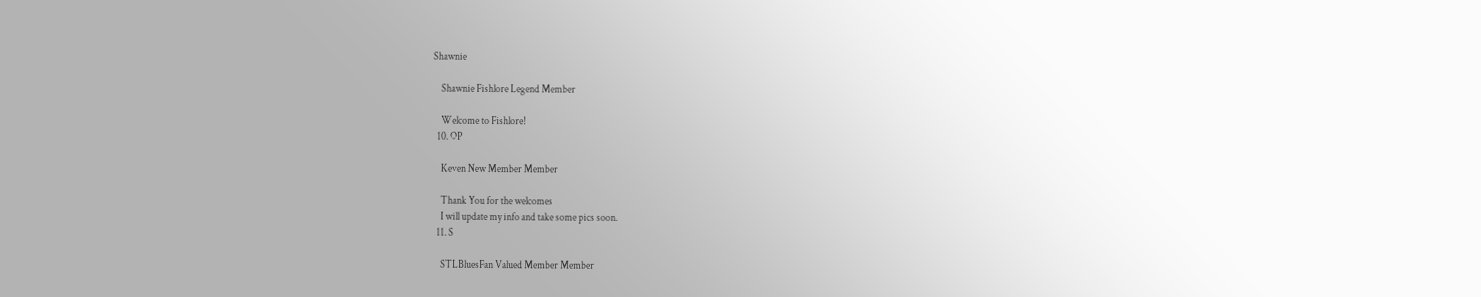Shawnie

    Shawnie Fishlore Legend Member

    Welcome to Fishlore!
  10. OP

    Keven New Member Member

    Thank You for the welcomes
    I will update my info and take some pics soon.
  11. S

    STLBluesFan Valued Member Member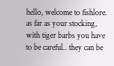hello, welcome to fishlore. as far as your stocking, with tiger barbs you have to be careful.. they can be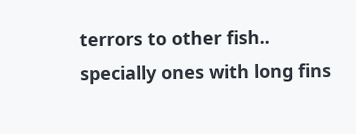terrors to other fish.. specially ones with long fins